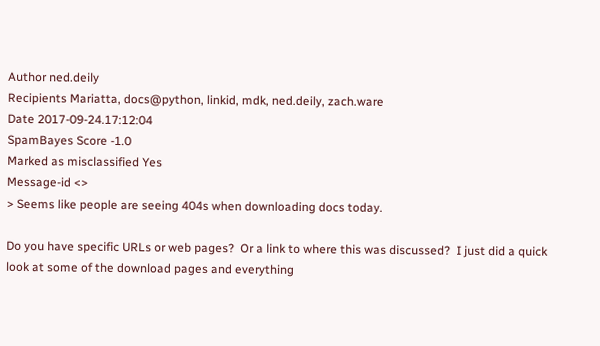Author ned.deily
Recipients Mariatta, docs@python, linkid, mdk, ned.deily, zach.ware
Date 2017-09-24.17:12:04
SpamBayes Score -1.0
Marked as misclassified Yes
Message-id <>
> Seems like people are seeing 404s when downloading docs today.

Do you have specific URLs or web pages?  Or a link to where this was discussed?  I just did a quick look at some of the download pages and everything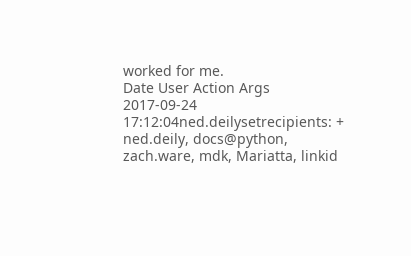worked for me.
Date User Action Args
2017-09-24 17:12:04ned.deilysetrecipients: + ned.deily, docs@python, zach.ware, mdk, Mariatta, linkid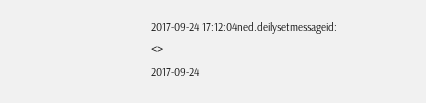2017-09-24 17:12:04ned.deilysetmessageid: <>
2017-09-24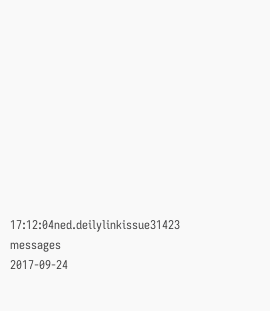17:12:04ned.deilylinkissue31423 messages
2017-09-24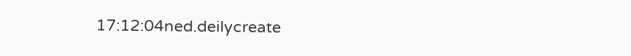17:12:04ned.deilycreate